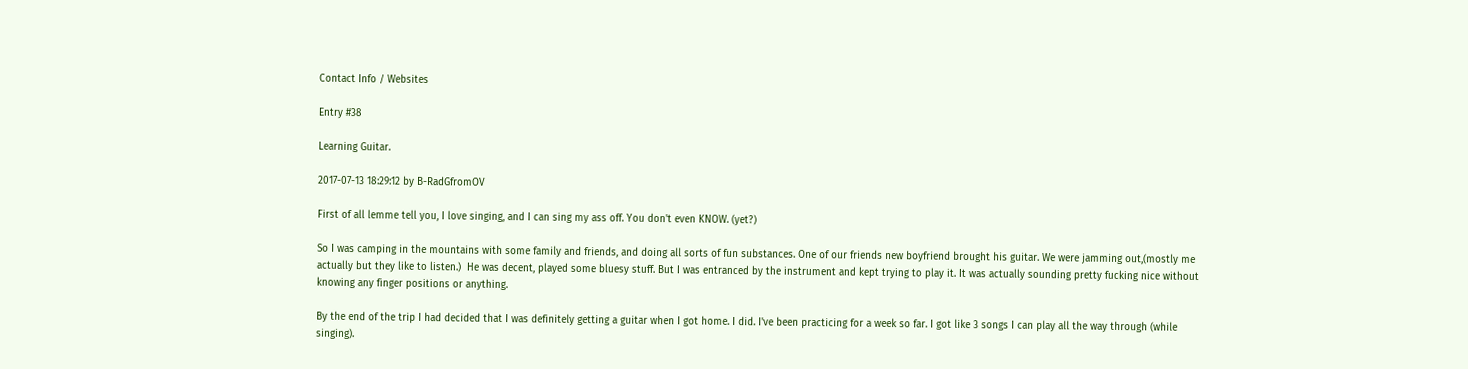Contact Info / Websites

Entry #38

Learning Guitar.

2017-07-13 18:29:12 by B-RadGfromOV

First of all lemme tell you, I love singing, and I can sing my ass off. You don't even KNOW. (yet?)

So I was camping in the mountains with some family and friends, and doing all sorts of fun substances. One of our friends new boyfriend brought his guitar. We were jamming out,(mostly me actually but they like to listen.)  He was decent, played some bluesy stuff. But I was entranced by the instrument and kept trying to play it. It was actually sounding pretty fucking nice without knowing any finger positions or anything.

By the end of the trip I had decided that I was definitely getting a guitar when I got home. I did. I've been practicing for a week so far. I got like 3 songs I can play all the way through (while singing).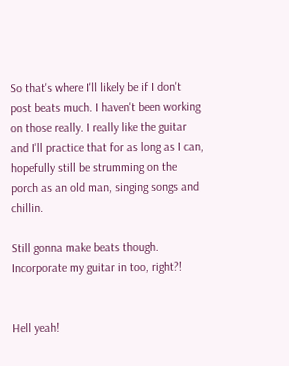So that's where I'll likely be if I don't post beats much. I haven't been working on those really. I really like the guitar and I'll practice that for as long as I can, hopefully still be strumming on the porch as an old man, singing songs and chillin.

Still gonna make beats though. Incorporate my guitar in too, right?!


Hell yeah!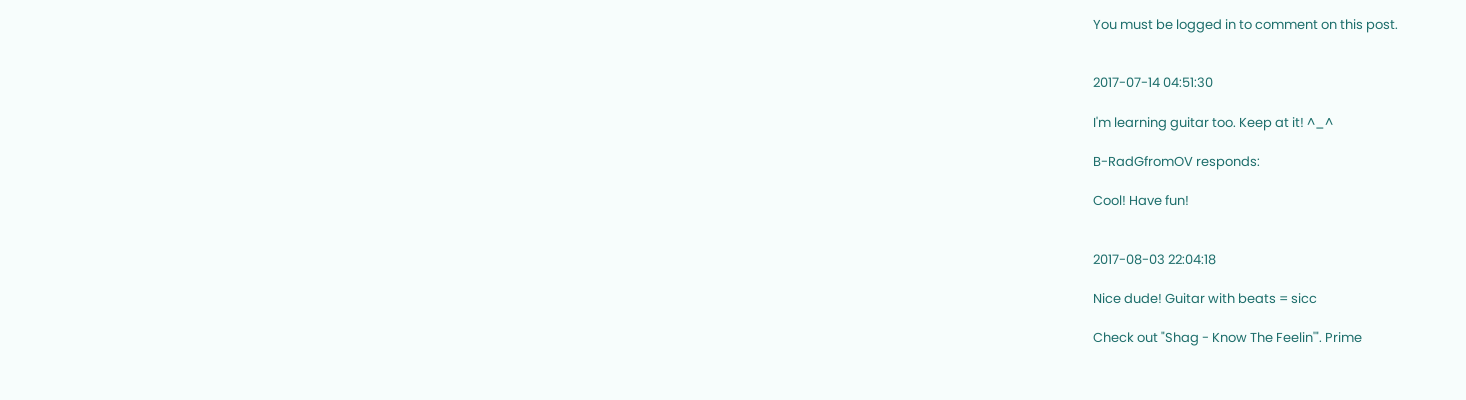You must be logged in to comment on this post.


2017-07-14 04:51:30

I'm learning guitar too. Keep at it! ^_^

B-RadGfromOV responds:

Cool! Have fun!


2017-08-03 22:04:18

Nice dude! Guitar with beats = sicc

Check out "Shag - Know The Feelin'". Prime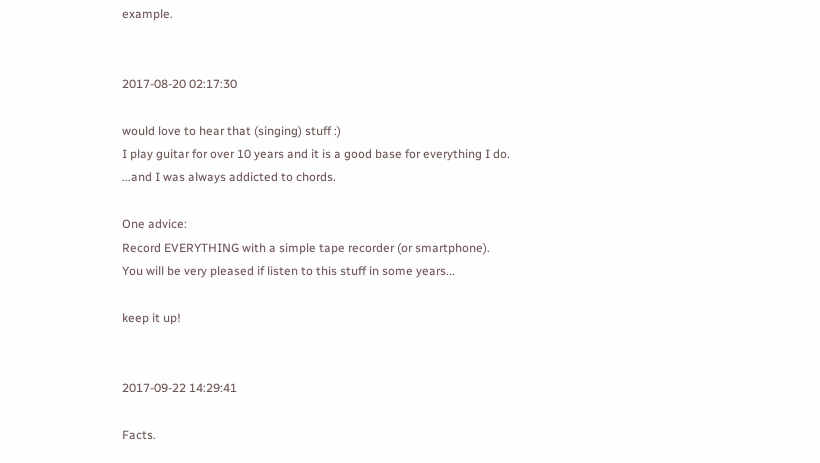example.


2017-08-20 02:17:30

would love to hear that (singing) stuff :)
I play guitar for over 10 years and it is a good base for everything I do.
...and I was always addicted to chords.

One advice:
Record EVERYTHING with a simple tape recorder (or smartphone).
You will be very pleased if listen to this stuff in some years...

keep it up!


2017-09-22 14:29:41

Facts.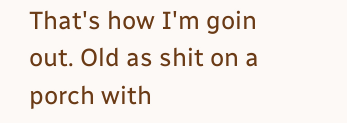That's how I'm goin out. Old as shit on a porch with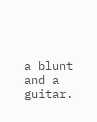a blunt and a guitar.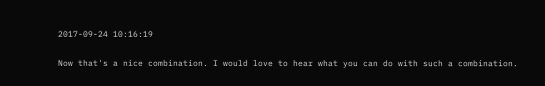2017-09-24 10:16:19

Now that's a nice combination. I would love to hear what you can do with such a combination.